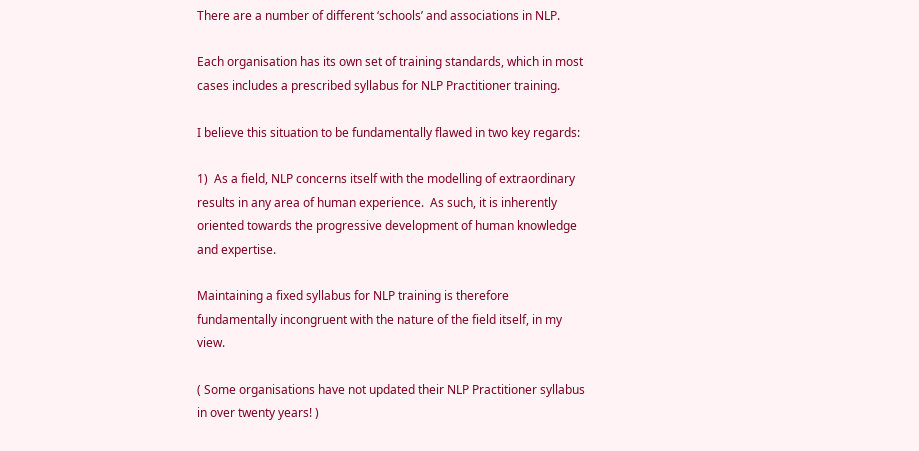There are a number of different ‘schools’ and associations in NLP.

Each organisation has its own set of training standards, which in most cases includes a prescribed syllabus for NLP Practitioner training.

I believe this situation to be fundamentally flawed in two key regards:

1)  As a field, NLP concerns itself with the modelling of extraordinary results in any area of human experience.  As such, it is inherently oriented towards the progressive development of human knowledge and expertise.

Maintaining a fixed syllabus for NLP training is therefore fundamentally incongruent with the nature of the field itself, in my view.

( Some organisations have not updated their NLP Practitioner syllabus in over twenty years! )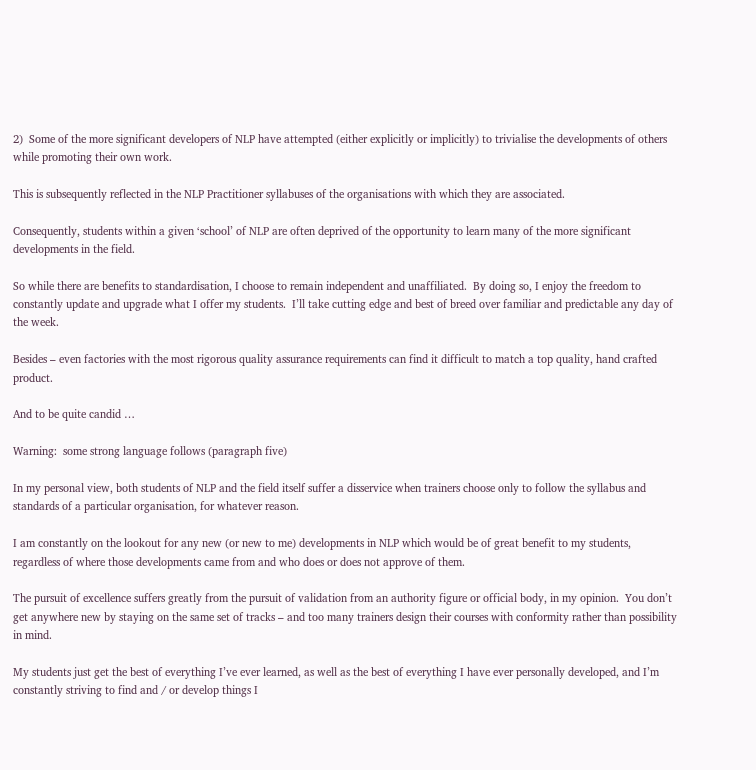2)  Some of the more significant developers of NLP have attempted (either explicitly or implicitly) to trivialise the developments of others while promoting their own work.

This is subsequently reflected in the NLP Practitioner syllabuses of the organisations with which they are associated.

Consequently, students within a given ‘school’ of NLP are often deprived of the opportunity to learn many of the more significant developments in the field.

So while there are benefits to standardisation, I choose to remain independent and unaffiliated.  By doing so, I enjoy the freedom to constantly update and upgrade what I offer my students.  I’ll take cutting edge and best of breed over familiar and predictable any day of the week.

Besides – even factories with the most rigorous quality assurance requirements can find it difficult to match a top quality, hand crafted product.

And to be quite candid …

Warning:  some strong language follows (paragraph five)

In my personal view, both students of NLP and the field itself suffer a disservice when trainers choose only to follow the syllabus and standards of a particular organisation, for whatever reason.

I am constantly on the lookout for any new (or new to me) developments in NLP which would be of great benefit to my students, regardless of where those developments came from and who does or does not approve of them.

The pursuit of excellence suffers greatly from the pursuit of validation from an authority figure or official body, in my opinion.  You don’t get anywhere new by staying on the same set of tracks – and too many trainers design their courses with conformity rather than possibility in mind.

My students just get the best of everything I’ve ever learned, as well as the best of everything I have ever personally developed, and I’m constantly striving to find and / or develop things I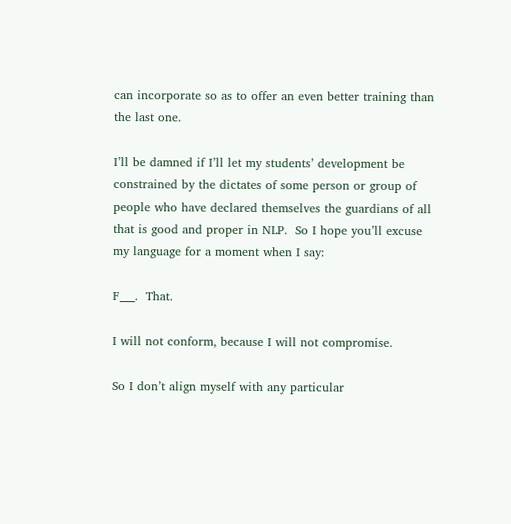can incorporate so as to offer an even better training than the last one.

I’ll be damned if I’ll let my students’ development be constrained by the dictates of some person or group of people who have declared themselves the guardians of all that is good and proper in NLP.  So I hope you’ll excuse my language for a moment when I say:

F___.  That.

I will not conform, because I will not compromise.

So I don’t align myself with any particular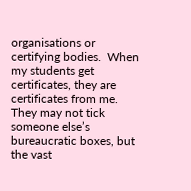organisations or certifying bodies.  When my students get certificates, they are certificates from me.  They may not tick someone else’s bureaucratic boxes, but the vast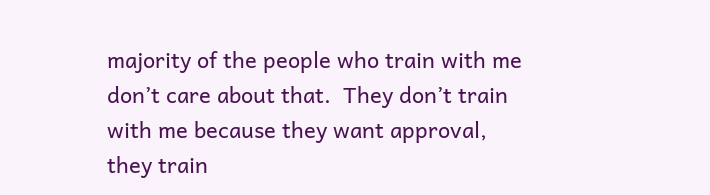majority of the people who train with me don’t care about that.  They don’t train with me because they want approval, they train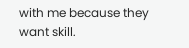with me because they want skill.